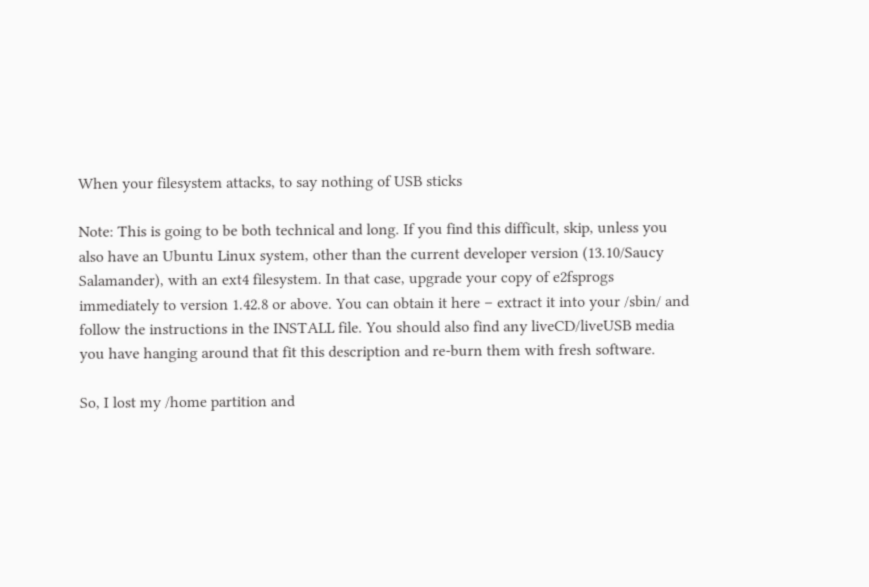When your filesystem attacks, to say nothing of USB sticks

Note: This is going to be both technical and long. If you find this difficult, skip, unless you also have an Ubuntu Linux system, other than the current developer version (13.10/Saucy Salamander), with an ext4 filesystem. In that case, upgrade your copy of e2fsprogs immediately to version 1.42.8 or above. You can obtain it here – extract it into your /sbin/ and follow the instructions in the INSTALL file. You should also find any liveCD/liveUSB media you have hanging around that fit this description and re-burn them with fresh software.

So, I lost my /home partition and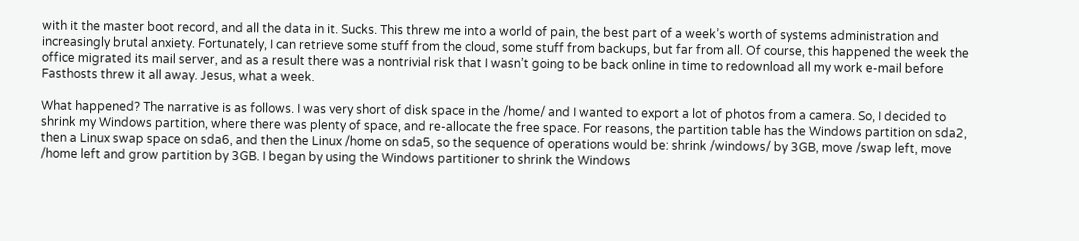with it the master boot record, and all the data in it. Sucks. This threw me into a world of pain, the best part of a week’s worth of systems administration and increasingly brutal anxiety. Fortunately, I can retrieve some stuff from the cloud, some stuff from backups, but far from all. Of course, this happened the week the office migrated its mail server, and as a result there was a nontrivial risk that I wasn’t going to be back online in time to redownload all my work e-mail before Fasthosts threw it all away. Jesus, what a week.

What happened? The narrative is as follows. I was very short of disk space in the /home/ and I wanted to export a lot of photos from a camera. So, I decided to shrink my Windows partition, where there was plenty of space, and re-allocate the free space. For reasons, the partition table has the Windows partition on sda2, then a Linux swap space on sda6, and then the Linux /home on sda5, so the sequence of operations would be: shrink /windows/ by 3GB, move /swap left, move /home left and grow partition by 3GB. I began by using the Windows partitioner to shrink the Windows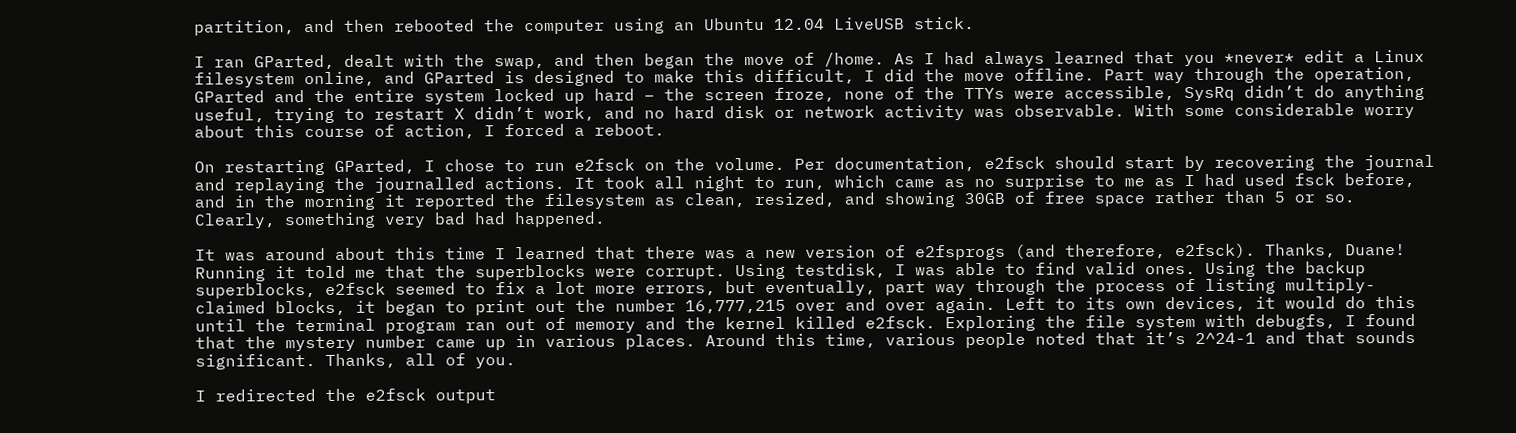partition, and then rebooted the computer using an Ubuntu 12.04 LiveUSB stick.

I ran GParted, dealt with the swap, and then began the move of /home. As I had always learned that you *never* edit a Linux filesystem online, and GParted is designed to make this difficult, I did the move offline. Part way through the operation, GParted and the entire system locked up hard – the screen froze, none of the TTYs were accessible, SysRq didn’t do anything useful, trying to restart X didn’t work, and no hard disk or network activity was observable. With some considerable worry about this course of action, I forced a reboot.

On restarting GParted, I chose to run e2fsck on the volume. Per documentation, e2fsck should start by recovering the journal and replaying the journalled actions. It took all night to run, which came as no surprise to me as I had used fsck before, and in the morning it reported the filesystem as clean, resized, and showing 30GB of free space rather than 5 or so. Clearly, something very bad had happened.

It was around about this time I learned that there was a new version of e2fsprogs (and therefore, e2fsck). Thanks, Duane! Running it told me that the superblocks were corrupt. Using testdisk, I was able to find valid ones. Using the backup superblocks, e2fsck seemed to fix a lot more errors, but eventually, part way through the process of listing multiply-claimed blocks, it began to print out the number 16,777,215 over and over again. Left to its own devices, it would do this until the terminal program ran out of memory and the kernel killed e2fsck. Exploring the file system with debugfs, I found that the mystery number came up in various places. Around this time, various people noted that it’s 2^24-1 and that sounds significant. Thanks, all of you.

I redirected the e2fsck output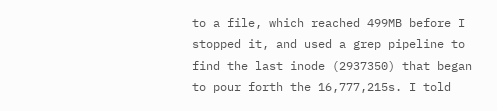to a file, which reached 499MB before I stopped it, and used a grep pipeline to find the last inode (2937350) that began to pour forth the 16,777,215s. I told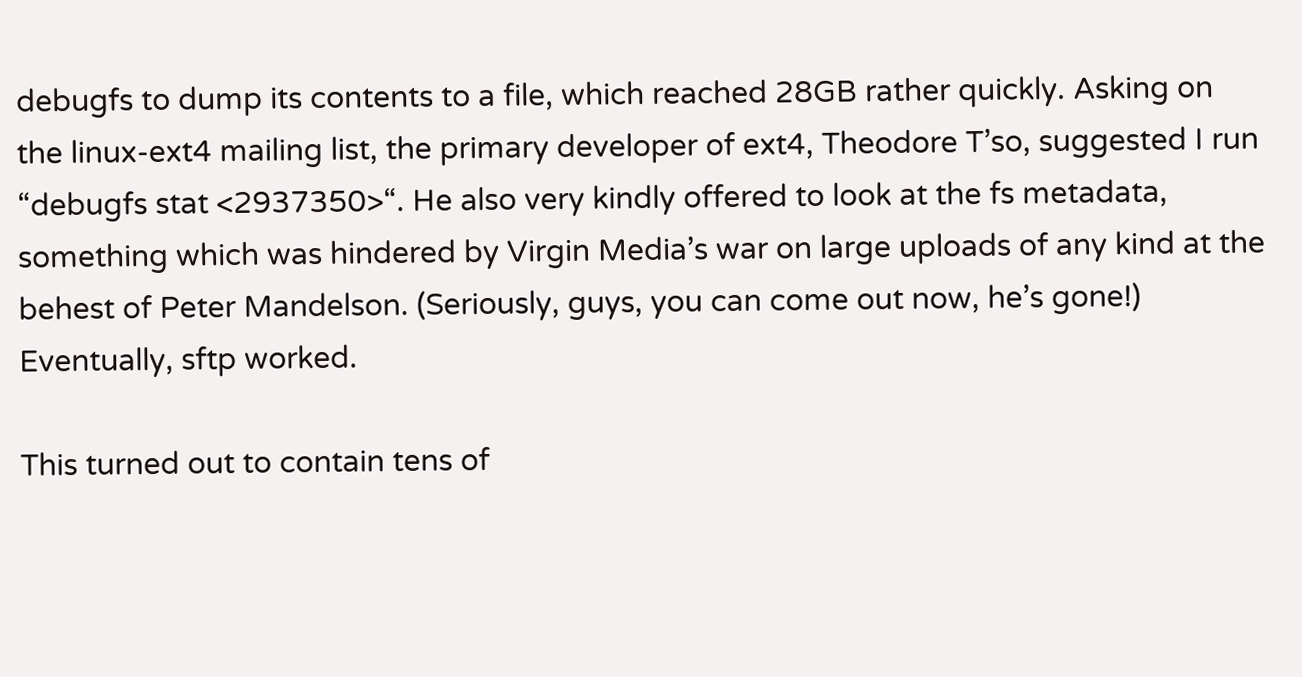debugfs to dump its contents to a file, which reached 28GB rather quickly. Asking on the linux-ext4 mailing list, the primary developer of ext4, Theodore T’so, suggested I run “debugfs stat <2937350>“. He also very kindly offered to look at the fs metadata, something which was hindered by Virgin Media’s war on large uploads of any kind at the behest of Peter Mandelson. (Seriously, guys, you can come out now, he’s gone!) Eventually, sftp worked.

This turned out to contain tens of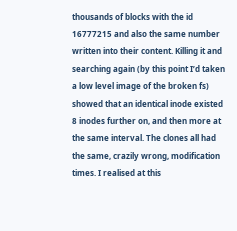thousands of blocks with the id 16777215 and also the same number written into their content. Killing it and searching again (by this point I’d taken a low level image of the broken fs) showed that an identical inode existed 8 inodes further on, and then more at the same interval. The clones all had the same, crazily wrong, modification times. I realised at this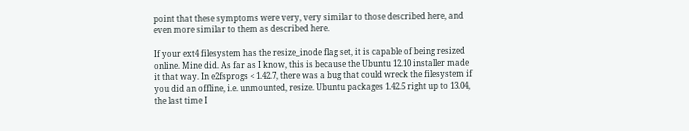point that these symptoms were very, very similar to those described here, and even more similar to them as described here.

If your ext4 filesystem has the resize_inode flag set, it is capable of being resized online. Mine did. As far as I know, this is because the Ubuntu 12.10 installer made it that way. In e2fsprogs < 1.42.7, there was a bug that could wreck the filesystem if you did an offline, i.e. unmounted, resize. Ubuntu packages 1.42.5 right up to 13.04, the last time I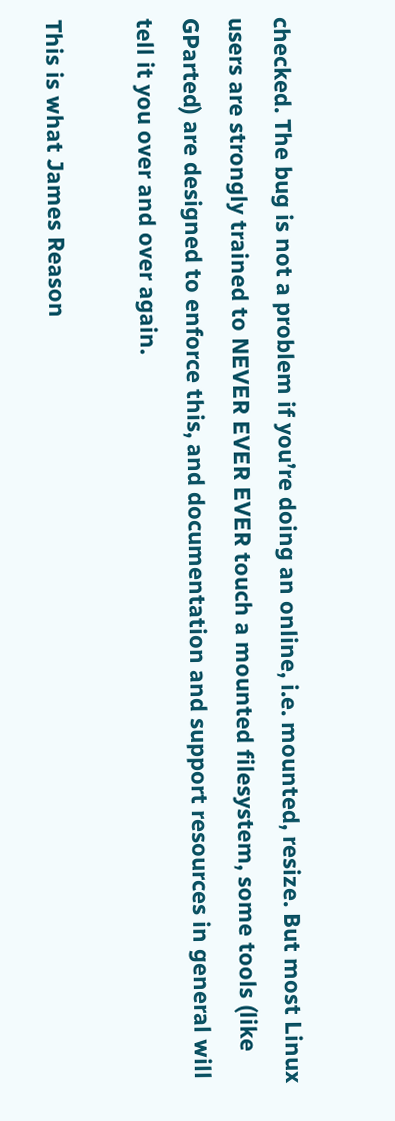checked. The bug is not a problem if you’re doing an online, i.e. mounted, resize. But most Linux users are strongly trained to NEVER EVER EVER touch a mounted filesystem, some tools (like GParted) are designed to enforce this, and documentation and support resources in general will tell it you over and over again.

This is what James Reason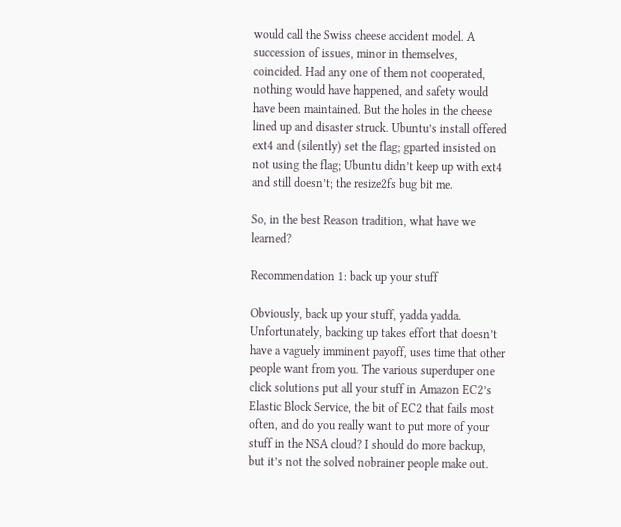would call the Swiss cheese accident model. A succession of issues, minor in themselves, coincided. Had any one of them not cooperated, nothing would have happened, and safety would have been maintained. But the holes in the cheese lined up and disaster struck. Ubuntu’s install offered ext4 and (silently) set the flag; gparted insisted on not using the flag; Ubuntu didn’t keep up with ext4 and still doesn’t; the resize2fs bug bit me.

So, in the best Reason tradition, what have we learned?

Recommendation 1: back up your stuff

Obviously, back up your stuff, yadda yadda. Unfortunately, backing up takes effort that doesn’t have a vaguely imminent payoff, uses time that other people want from you. The various superduper one click solutions put all your stuff in Amazon EC2’s Elastic Block Service, the bit of EC2 that fails most often, and do you really want to put more of your stuff in the NSA cloud? I should do more backup, but it’s not the solved nobrainer people make out.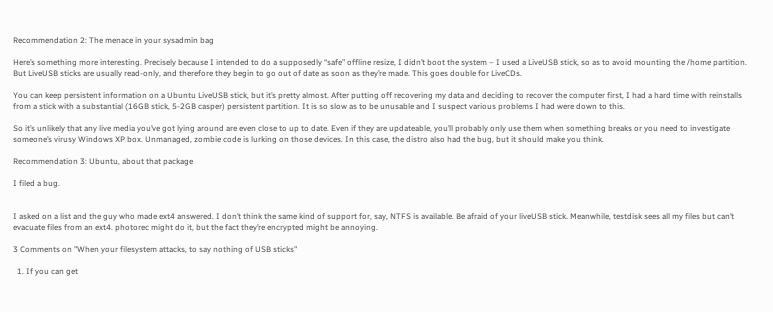Recommendation 2: The menace in your sysadmin bag

Here’s something more interesting. Precisely because I intended to do a supposedly “safe” offline resize, I didn’t boot the system – I used a LiveUSB stick, so as to avoid mounting the /home partition. But LiveUSB sticks are usually read-only, and therefore they begin to go out of date as soon as they’re made. This goes double for LiveCDs.

You can keep persistent information on a Ubuntu LiveUSB stick, but it’s pretty almost. After putting off recovering my data and deciding to recover the computer first, I had a hard time with reinstalls from a stick with a substantial (16GB stick, 5-2GB casper) persistent partition. It is so slow as to be unusable and I suspect various problems I had were down to this.

So it’s unlikely that any live media you’ve got lying around are even close to up to date. Even if they are updateable, you’ll probably only use them when something breaks or you need to investigate someone’s virusy Windows XP box. Unmanaged, zombie code is lurking on those devices. In this case, the distro also had the bug, but it should make you think.

Recommendation 3: Ubuntu, about that package

I filed a bug.


I asked on a list and the guy who made ext4 answered. I don’t think the same kind of support for, say, NTFS is available. Be afraid of your liveUSB stick. Meanwhile, testdisk sees all my files but can’t evacuate files from an ext4. photorec might do it, but the fact they’re encrypted might be annoying.

3 Comments on "When your filesystem attacks, to say nothing of USB sticks"

  1. If you can get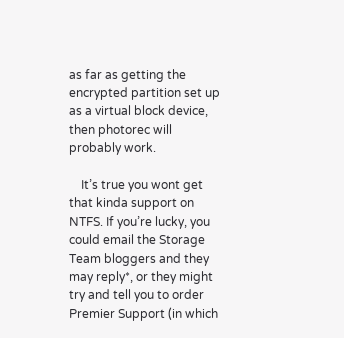as far as getting the encrypted partition set up as a virtual block device, then photorec will probably work.

    It’s true you wont get that kinda support on NTFS. If you’re lucky, you could email the Storage Team bloggers and they may reply*, or they might try and tell you to order Premier Support (in which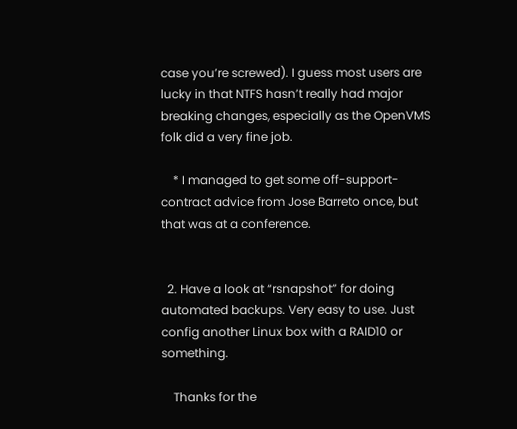case you’re screwed). I guess most users are lucky in that NTFS hasn’t really had major breaking changes, especially as the OpenVMS folk did a very fine job.

    * I managed to get some off-support-contract advice from Jose Barreto once, but that was at a conference.


  2. Have a look at “rsnapshot” for doing automated backups. Very easy to use. Just config another Linux box with a RAID10 or something.

    Thanks for the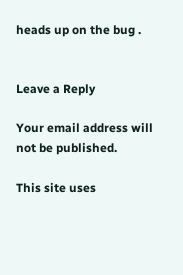heads up on the bug .


Leave a Reply

Your email address will not be published.

This site uses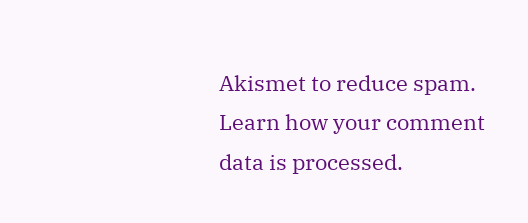Akismet to reduce spam. Learn how your comment data is processed.